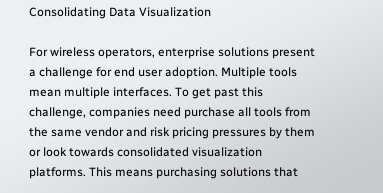Consolidating Data Visualization

For wireless operators, enterprise solutions present a challenge for end user adoption. Multiple tools mean multiple interfaces. To get past this challenge, companies need purchase all tools from the same vendor and risk pricing pressures by them or look towards consolidated visualization platforms. This means purchasing solutions that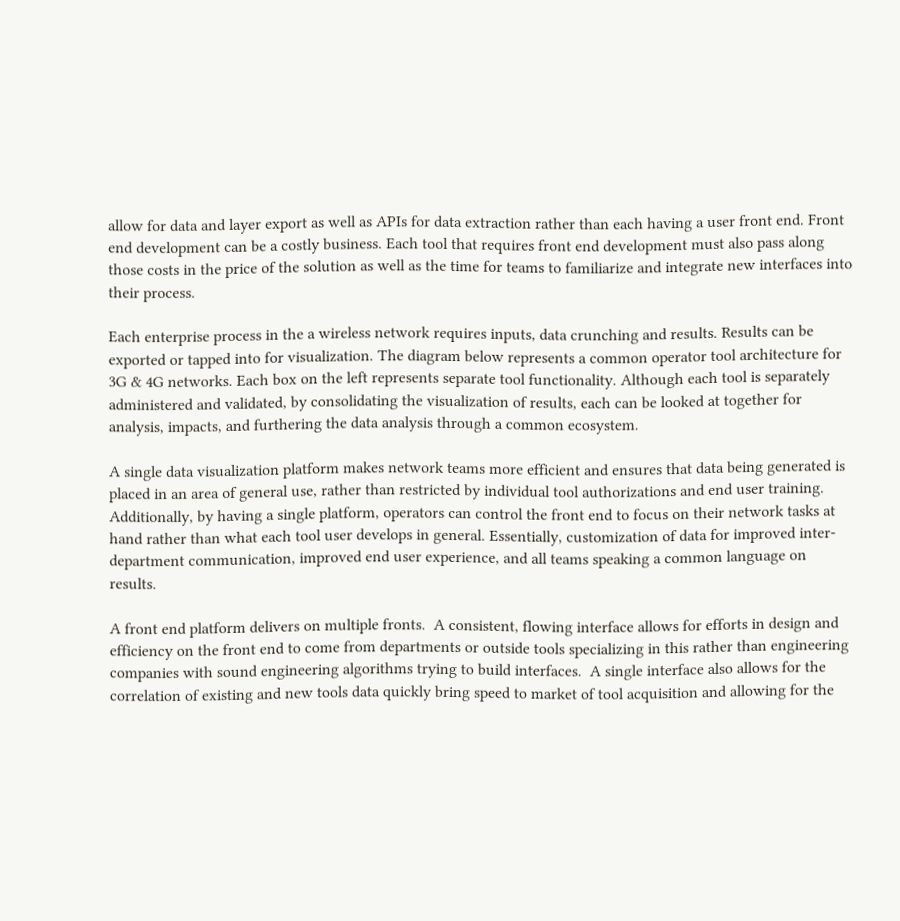allow for data and layer export as well as APIs for data extraction rather than each having a user front end. Front end development can be a costly business. Each tool that requires front end development must also pass along those costs in the price of the solution as well as the time for teams to familiarize and integrate new interfaces into their process.

Each enterprise process in the a wireless network requires inputs, data crunching and results. Results can be exported or tapped into for visualization. The diagram below represents a common operator tool architecture for 3G & 4G networks. Each box on the left represents separate tool functionality. Although each tool is separately administered and validated, by consolidating the visualization of results, each can be looked at together for analysis, impacts, and furthering the data analysis through a common ecosystem.

A single data visualization platform makes network teams more efficient and ensures that data being generated is placed in an area of general use, rather than restricted by individual tool authorizations and end user training. Additionally, by having a single platform, operators can control the front end to focus on their network tasks at hand rather than what each tool user develops in general. Essentially, customization of data for improved inter-department communication, improved end user experience, and all teams speaking a common language on results.

A front end platform delivers on multiple fronts.  A consistent, flowing interface allows for efforts in design and efficiency on the front end to come from departments or outside tools specializing in this rather than engineering companies with sound engineering algorithms trying to build interfaces.  A single interface also allows for the correlation of existing and new tools data quickly bring speed to market of tool acquisition and allowing for the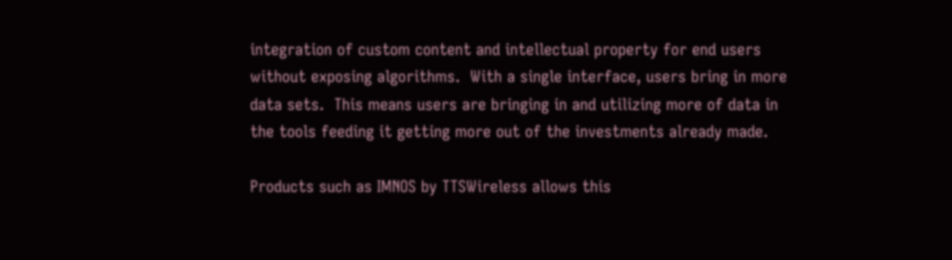integration of custom content and intellectual property for end users without exposing algorithms.  With a single interface, users bring in more data sets.  This means users are bringing in and utilizing more of data in the tools feeding it getting more out of the investments already made.

Products such as IMNOS by TTSWireless allows this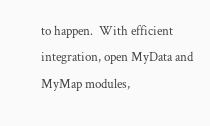to happen.  With efficient integration, open MyData and MyMap modules,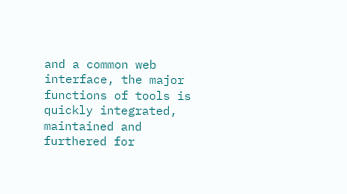and a common web interface, the major functions of tools is quickly integrated, maintained and furthered for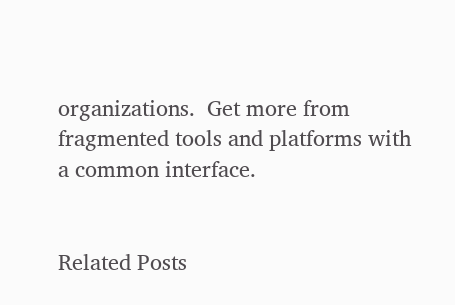organizations.  Get more from fragmented tools and platforms with a common interface.


Related Posts